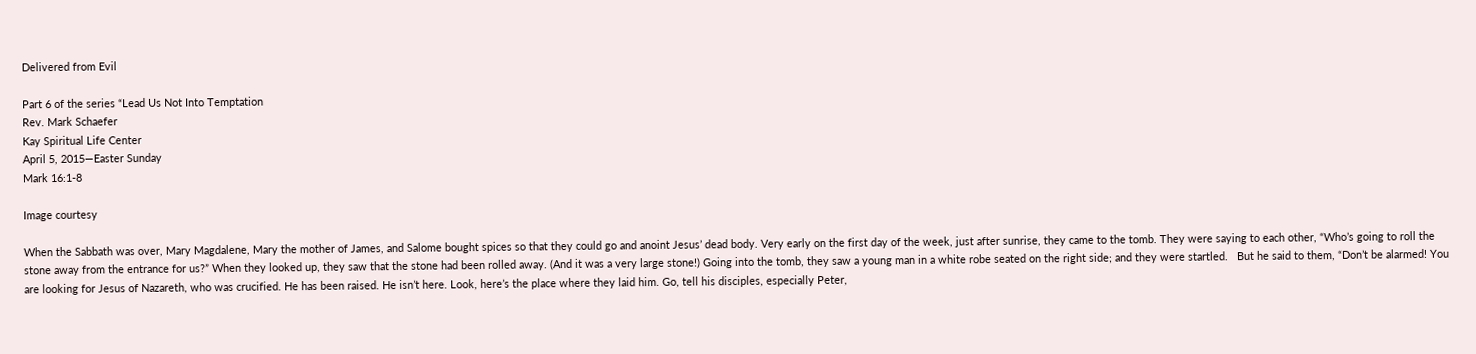Delivered from Evil

Part 6 of the series “Lead Us Not Into Temptation
Rev. Mark Schaefer
Kay Spiritual Life Center
April 5, 2015—Easter Sunday
Mark 16:1-8

Image courtesy

When the Sabbath was over, Mary Magdalene, Mary the mother of James, and Salome bought spices so that they could go and anoint Jesus’ dead body. Very early on the first day of the week, just after sunrise, they came to the tomb. They were saying to each other, “Who’s going to roll the stone away from the entrance for us?” When they looked up, they saw that the stone had been rolled away. (And it was a very large stone!) Going into the tomb, they saw a young man in a white robe seated on the right side; and they were startled.   But he said to them, “Don’t be alarmed! You are looking for Jesus of Nazareth, who was crucified. He has been raised. He isn’t here. Look, here’s the place where they laid him. Go, tell his disciples, especially Peter,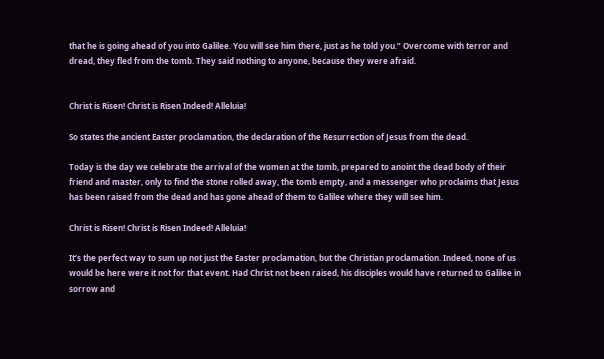that he is going ahead of you into Galilee. You will see him there, just as he told you.” Overcome with terror and dread, they fled from the tomb. They said nothing to anyone, because they were afraid.


Christ is Risen! Christ is Risen Indeed! Alleluia!

So states the ancient Easter proclamation, the declaration of the Resurrection of Jesus from the dead.

Today is the day we celebrate the arrival of the women at the tomb, prepared to anoint the dead body of their friend and master, only to find the stone rolled away, the tomb empty, and a messenger who proclaims that Jesus has been raised from the dead and has gone ahead of them to Galilee where they will see him.

Christ is Risen! Christ is Risen Indeed! Alleluia!

It’s the perfect way to sum up not just the Easter proclamation, but the Christian proclamation. Indeed, none of us would be here were it not for that event. Had Christ not been raised, his disciples would have returned to Galilee in sorrow and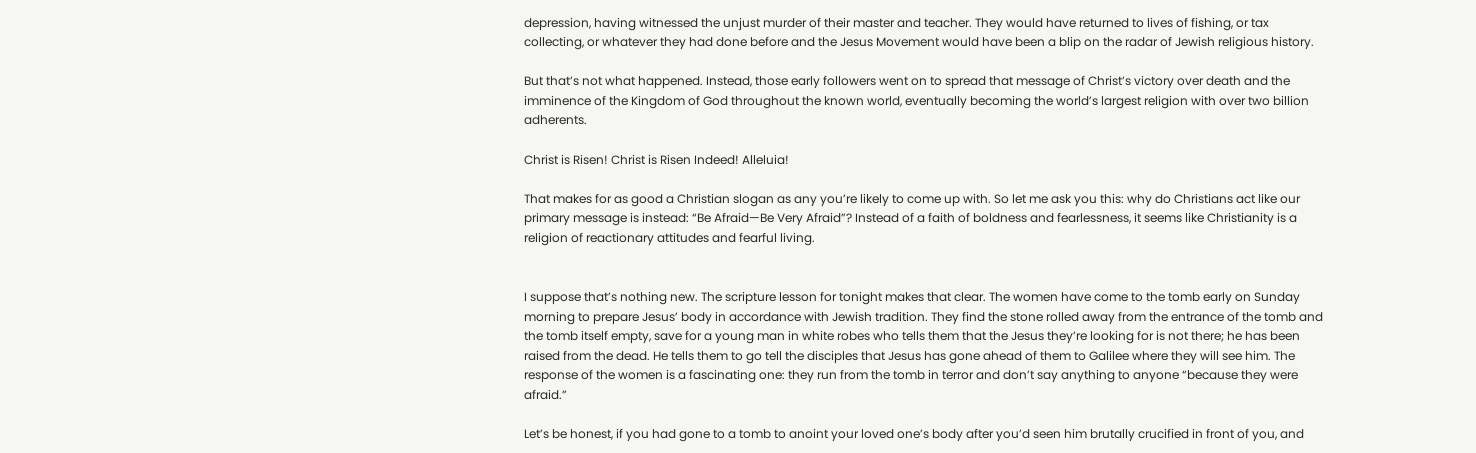depression, having witnessed the unjust murder of their master and teacher. They would have returned to lives of fishing, or tax collecting, or whatever they had done before and the Jesus Movement would have been a blip on the radar of Jewish religious history.

But that’s not what happened. Instead, those early followers went on to spread that message of Christ’s victory over death and the imminence of the Kingdom of God throughout the known world, eventually becoming the world’s largest religion with over two billion adherents.

Christ is Risen! Christ is Risen Indeed! Alleluia!

That makes for as good a Christian slogan as any you’re likely to come up with. So let me ask you this: why do Christians act like our primary message is instead: “Be Afraid—Be Very Afraid”? Instead of a faith of boldness and fearlessness, it seems like Christianity is a religion of reactionary attitudes and fearful living.


I suppose that’s nothing new. The scripture lesson for tonight makes that clear. The women have come to the tomb early on Sunday morning to prepare Jesus’ body in accordance with Jewish tradition. They find the stone rolled away from the entrance of the tomb and the tomb itself empty, save for a young man in white robes who tells them that the Jesus they’re looking for is not there; he has been raised from the dead. He tells them to go tell the disciples that Jesus has gone ahead of them to Galilee where they will see him. The response of the women is a fascinating one: they run from the tomb in terror and don’t say anything to anyone “because they were afraid.”

Let’s be honest, if you had gone to a tomb to anoint your loved one’s body after you’d seen him brutally crucified in front of you, and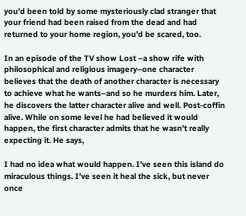you’d been told by some mysteriously clad stranger that your friend had been raised from the dead and had returned to your home region, you’d be scared, too.

In an episode of the TV show Lost –a show rife with philosophical and religious imagery–one character believes that the death of another character is necessary to achieve what he wants–and so he murders him. Later, he discovers the latter character alive and well. Post-coffin alive. While on some level he had believed it would happen, the first character admits that he wasn’t really expecting it. He says,

I had no idea what would happen. I’ve seen this island do miraculous things. I’ve seen it heal the sick, but never once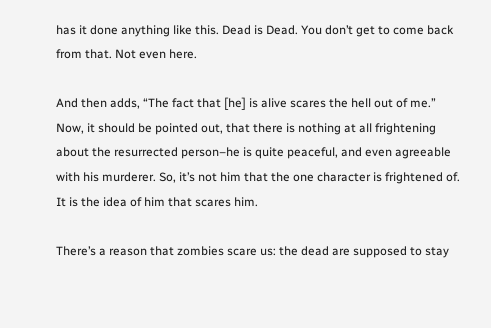has it done anything like this. Dead is Dead. You don’t get to come back from that. Not even here.

And then adds, “The fact that [he] is alive scares the hell out of me.” Now, it should be pointed out, that there is nothing at all frightening about the resurrected person–he is quite peaceful, and even agreeable with his murderer. So, it’s not him that the one character is frightened of. It is the idea of him that scares him.

There’s a reason that zombies scare us: the dead are supposed to stay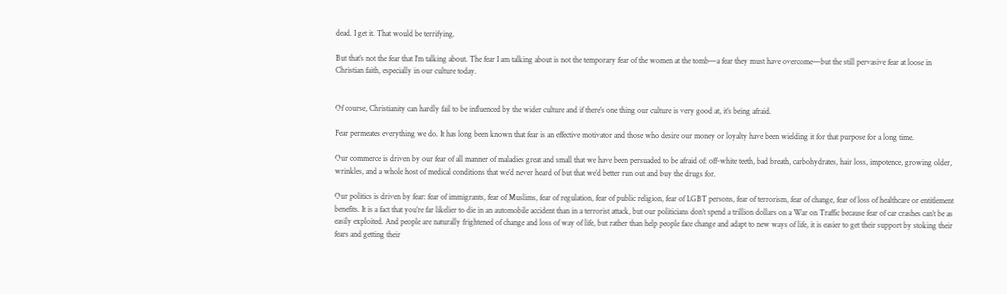dead. I get it. That would be terrifying.

But that’s not the fear that I’m talking about. The fear I am talking about is not the temporary fear of the women at the tomb—a fear they must have overcome—but the still pervasive fear at loose in Christian faith, especially in our culture today.


Of course, Christianity can hardly fail to be influenced by the wider culture and if there’s one thing our culture is very good at, it’s being afraid.

Fear permeates everything we do. It has long been known that fear is an effective motivator and those who desire our money or loyalty have been wielding it for that purpose for a long time.

Our commerce is driven by our fear of all manner of maladies great and small that we have been persuaded to be afraid of: off-white teeth, bad breath, carbohydrates, hair loss, impotence, growing older, wrinkles, and a whole host of medical conditions that we’d never heard of but that we’d better run out and buy the drugs for.

Our politics is driven by fear: fear of immigrants, fear of Muslims, fear of regulation, fear of public religion, fear of LGBT persons, fear of terrorism, fear of change, fear of loss of healthcare or entitlement benefits. It is a fact that you’re far likelier to die in an automobile accident than in a terrorist attack, but our politicians don’t spend a trillion dollars on a War on Traffic because fear of car crashes can’t be as easily exploited. And people are naturally frightened of change and loss of way of life, but rather than help people face change and adapt to new ways of life, it is easier to get their support by stoking their fears and getting their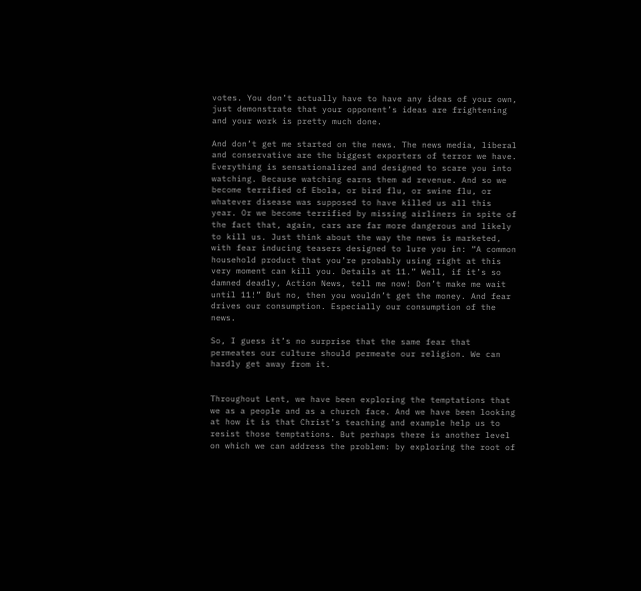votes. You don’t actually have to have any ideas of your own, just demonstrate that your opponent’s ideas are frightening and your work is pretty much done.

And don’t get me started on the news. The news media, liberal and conservative are the biggest exporters of terror we have. Everything is sensationalized and designed to scare you into watching. Because watching earns them ad revenue. And so we become terrified of Ebola, or bird flu, or swine flu, or whatever disease was supposed to have killed us all this year. Or we become terrified by missing airliners in spite of the fact that, again, cars are far more dangerous and likely to kill us. Just think about the way the news is marketed, with fear inducing teasers designed to lure you in: “A common household product that you’re probably using right at this very moment can kill you. Details at 11.” Well, if it’s so damned deadly, Action News, tell me now! Don’t make me wait until 11!” But no, then you wouldn’t get the money. And fear drives our consumption. Especially our consumption of the news.

So, I guess it’s no surprise that the same fear that permeates our culture should permeate our religion. We can hardly get away from it.


Throughout Lent, we have been exploring the temptations that we as a people and as a church face. And we have been looking at how it is that Christ’s teaching and example help us to resist those temptations. But perhaps there is another level on which we can address the problem: by exploring the root of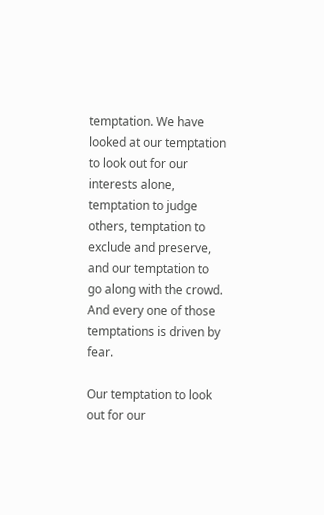temptation. We have looked at our temptation to look out for our interests alone, temptation to judge others, temptation to exclude and preserve, and our temptation to go along with the crowd. And every one of those temptations is driven by fear.

Our temptation to look out for our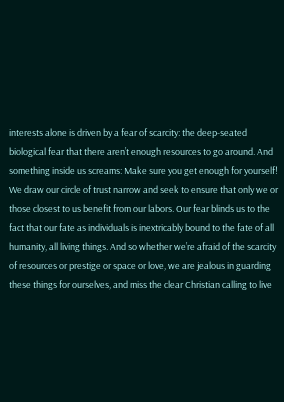interests alone is driven by a fear of scarcity: the deep-seated biological fear that there aren’t enough resources to go around. And something inside us screams: Make sure you get enough for yourself! We draw our circle of trust narrow and seek to ensure that only we or those closest to us benefit from our labors. Our fear blinds us to the fact that our fate as individuals is inextricably bound to the fate of all humanity, all living things. And so whether we’re afraid of the scarcity of resources or prestige or space or love, we are jealous in guarding these things for ourselves, and miss the clear Christian calling to live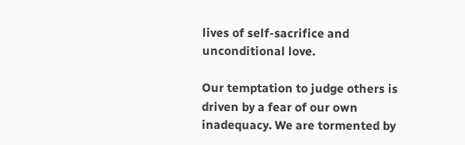lives of self-sacrifice and unconditional love.

Our temptation to judge others is driven by a fear of our own inadequacy. We are tormented by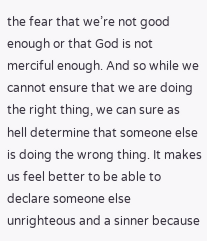the fear that we’re not good enough or that God is not merciful enough. And so while we cannot ensure that we are doing the right thing, we can sure as hell determine that someone else is doing the wrong thing. It makes us feel better to be able to declare someone else unrighteous and a sinner because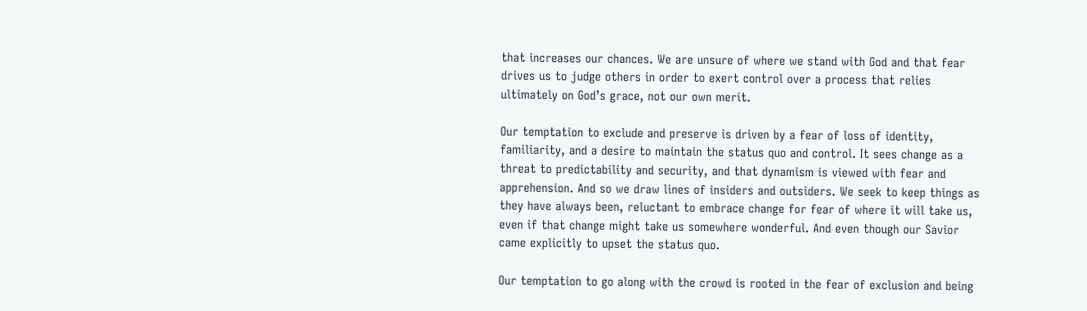that increases our chances. We are unsure of where we stand with God and that fear drives us to judge others in order to exert control over a process that relies ultimately on God’s grace, not our own merit.

Our temptation to exclude and preserve is driven by a fear of loss of identity, familiarity, and a desire to maintain the status quo and control. It sees change as a threat to predictability and security, and that dynamism is viewed with fear and apprehension. And so we draw lines of insiders and outsiders. We seek to keep things as they have always been, reluctant to embrace change for fear of where it will take us, even if that change might take us somewhere wonderful. And even though our Savior came explicitly to upset the status quo.

Our temptation to go along with the crowd is rooted in the fear of exclusion and being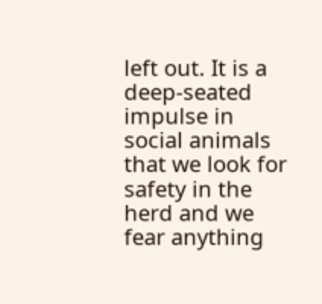left out. It is a deep-seated impulse in social animals that we look for safety in the herd and we fear anything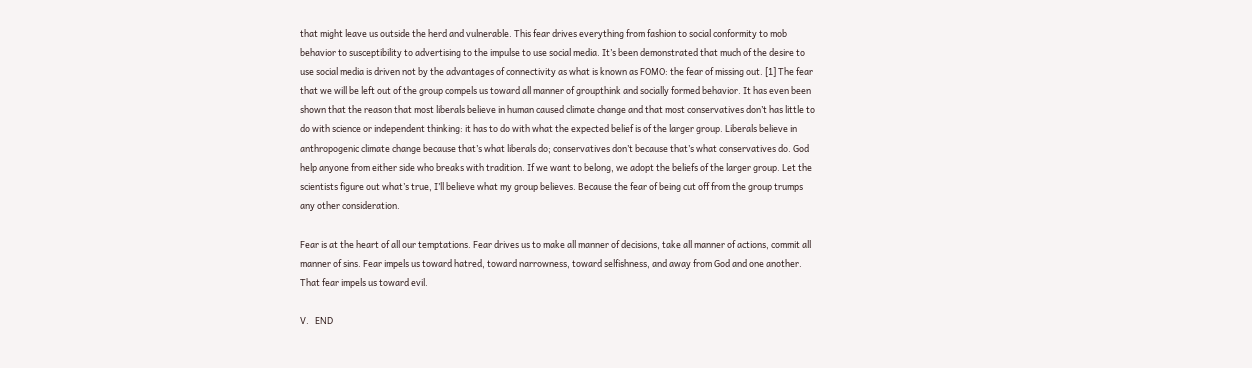that might leave us outside the herd and vulnerable. This fear drives everything from fashion to social conformity to mob behavior to susceptibility to advertising to the impulse to use social media. It’s been demonstrated that much of the desire to use social media is driven not by the advantages of connectivity as what is known as FOMO: the fear of missing out. [1] The fear that we will be left out of the group compels us toward all manner of groupthink and socially formed behavior. It has even been shown that the reason that most liberals believe in human caused climate change and that most conservatives don’t has little to do with science or independent thinking: it has to do with what the expected belief is of the larger group. Liberals believe in anthropogenic climate change because that’s what liberals do; conservatives don’t because that’s what conservatives do. God help anyone from either side who breaks with tradition. If we want to belong, we adopt the beliefs of the larger group. Let the scientists figure out what’s true, I’ll believe what my group believes. Because the fear of being cut off from the group trumps any other consideration.

Fear is at the heart of all our temptations. Fear drives us to make all manner of decisions, take all manner of actions, commit all manner of sins. Fear impels us toward hatred, toward narrowness, toward selfishness, and away from God and one another. That fear impels us toward evil.

V.   END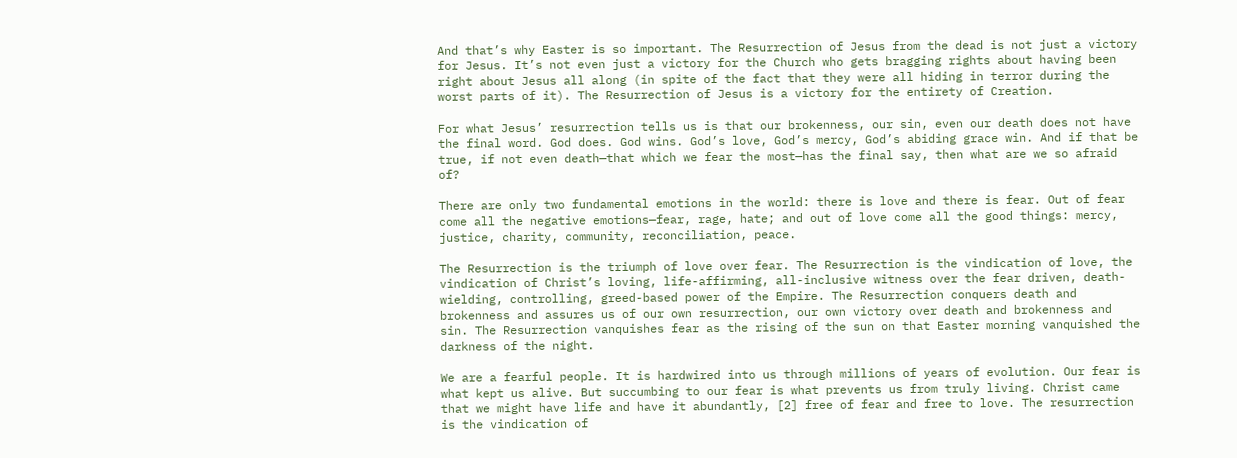And that’s why Easter is so important. The Resurrection of Jesus from the dead is not just a victory for Jesus. It’s not even just a victory for the Church who gets bragging rights about having been right about Jesus all along (in spite of the fact that they were all hiding in terror during the worst parts of it). The Resurrection of Jesus is a victory for the entirety of Creation.

For what Jesus’ resurrection tells us is that our brokenness, our sin, even our death does not have the final word. God does. God wins. God’s love, God’s mercy, God’s abiding grace win. And if that be true, if not even death—that which we fear the most—has the final say, then what are we so afraid of?

There are only two fundamental emotions in the world: there is love and there is fear. Out of fear come all the negative emotions—fear, rage, hate; and out of love come all the good things: mercy, justice, charity, community, reconciliation, peace.

The Resurrection is the triumph of love over fear. The Resurrection is the vindication of love, the vindication of Christ’s loving, life-affirming, all-inclusive witness over the fear driven, death-wielding, controlling, greed-based power of the Empire. The Resurrection conquers death and brokenness and assures us of our own resurrection, our own victory over death and brokenness and sin. The Resurrection vanquishes fear as the rising of the sun on that Easter morning vanquished the darkness of the night.

We are a fearful people. It is hardwired into us through millions of years of evolution. Our fear is what kept us alive. But succumbing to our fear is what prevents us from truly living. Christ came that we might have life and have it abundantly, [2] free of fear and free to love. The resurrection is the vindication of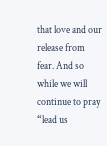that love and our release from fear. And so while we will continue to pray “lead us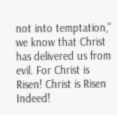not into temptation,” we know that Christ has delivered us from evil. For Christ is Risen! Christ is Risen Indeed!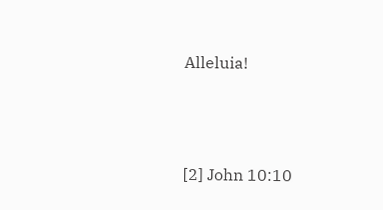Alleluia!




[2] John 10:10